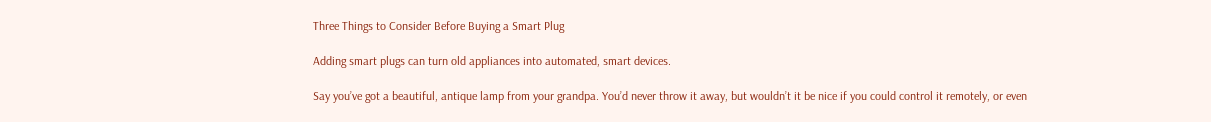Three Things to Consider Before Buying a Smart Plug

Adding smart plugs can turn old appliances into automated, smart devices.

Say you’ve got a beautiful, antique lamp from your grandpa. You’d never throw it away, but wouldn’t it be nice if you could control it remotely, or even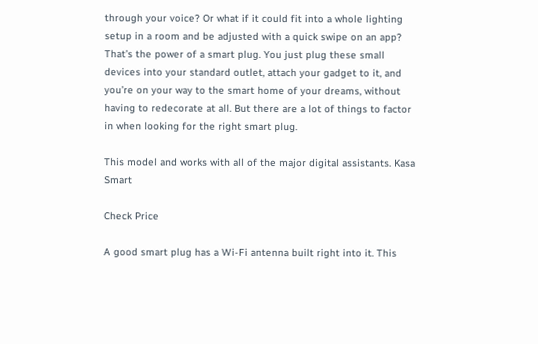through your voice? Or what if it could fit into a whole lighting setup in a room and be adjusted with a quick swipe on an app? That’s the power of a smart plug. You just plug these small devices into your standard outlet, attach your gadget to it, and you’re on your way to the smart home of your dreams, without having to redecorate at all. But there are a lot of things to factor in when looking for the right smart plug.

This model and works with all of the major digital assistants. Kasa Smart

Check Price

A good smart plug has a Wi-Fi antenna built right into it. This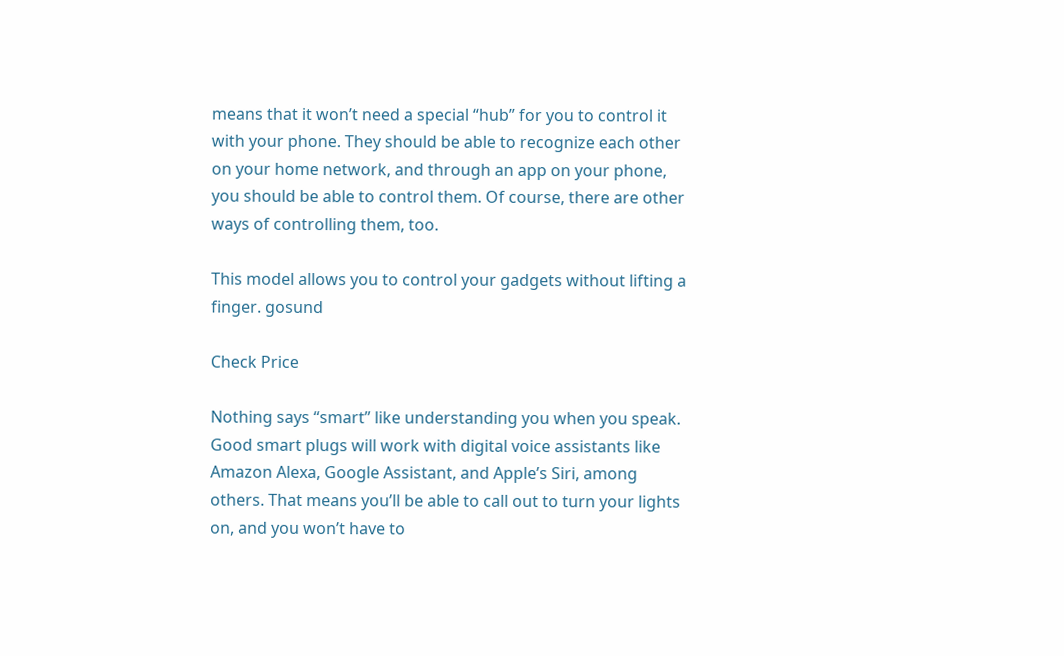means that it won’t need a special “hub” for you to control it with your phone. They should be able to recognize each other on your home network, and through an app on your phone, you should be able to control them. Of course, there are other ways of controlling them, too.

This model allows you to control your gadgets without lifting a finger. gosund

Check Price

Nothing says “smart” like understanding you when you speak. Good smart plugs will work with digital voice assistants like Amazon Alexa, Google Assistant, and Apple’s Siri, among others. That means you’ll be able to call out to turn your lights on, and you won’t have to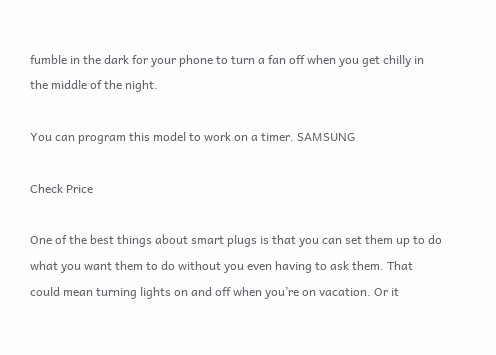fumble in the dark for your phone to turn a fan off when you get chilly in the middle of the night.

You can program this model to work on a timer. SAMSUNG

Check Price

One of the best things about smart plugs is that you can set them up to do what you want them to do without you even having to ask them. That could mean turning lights on and off when you’re on vacation. Or it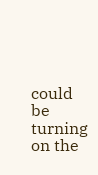could be turning on the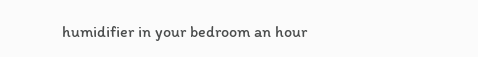humidifier in your bedroom an hour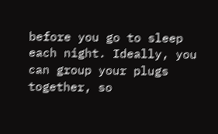before you go to sleep each night. Ideally, you can group your plugs together, so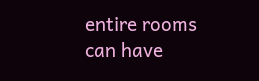entire rooms can have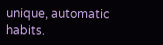unique, automatic habits.